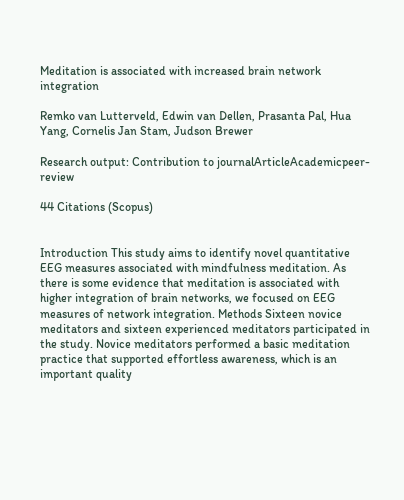Meditation is associated with increased brain network integration

Remko van Lutterveld, Edwin van Dellen, Prasanta Pal, Hua Yang, Cornelis Jan Stam, Judson Brewer

Research output: Contribution to journalArticleAcademicpeer-review

44 Citations (Scopus)


Introduction This study aims to identify novel quantitative EEG measures associated with mindfulness meditation. As there is some evidence that meditation is associated with higher integration of brain networks, we focused on EEG measures of network integration. Methods Sixteen novice meditators and sixteen experienced meditators participated in the study. Novice meditators performed a basic meditation practice that supported effortless awareness, which is an important quality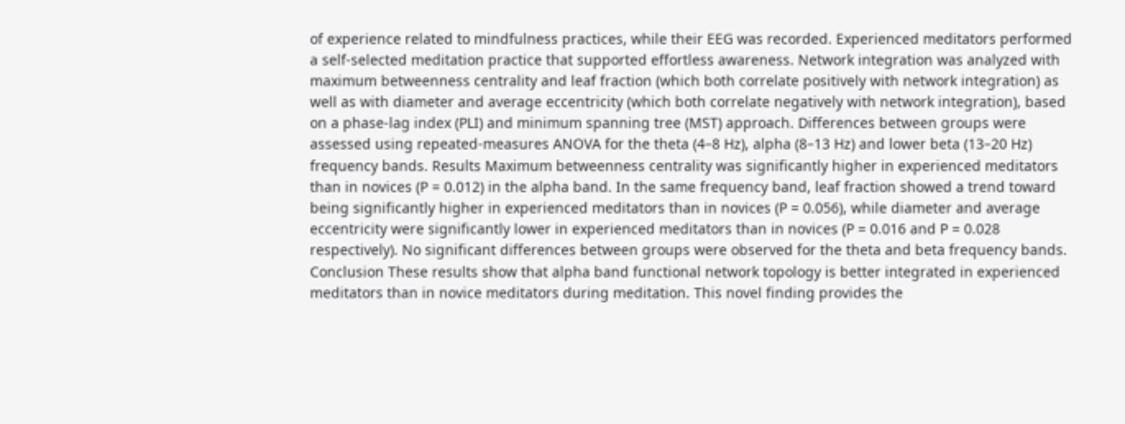of experience related to mindfulness practices, while their EEG was recorded. Experienced meditators performed a self-selected meditation practice that supported effortless awareness. Network integration was analyzed with maximum betweenness centrality and leaf fraction (which both correlate positively with network integration) as well as with diameter and average eccentricity (which both correlate negatively with network integration), based on a phase-lag index (PLI) and minimum spanning tree (MST) approach. Differences between groups were assessed using repeated-measures ANOVA for the theta (4–8 Hz), alpha (8–13 Hz) and lower beta (13–20 Hz) frequency bands. Results Maximum betweenness centrality was significantly higher in experienced meditators than in novices (P = 0.012) in the alpha band. In the same frequency band, leaf fraction showed a trend toward being significantly higher in experienced meditators than in novices (P = 0.056), while diameter and average eccentricity were significantly lower in experienced meditators than in novices (P = 0.016 and P = 0.028 respectively). No significant differences between groups were observed for the theta and beta frequency bands. Conclusion These results show that alpha band functional network topology is better integrated in experienced meditators than in novice meditators during meditation. This novel finding provides the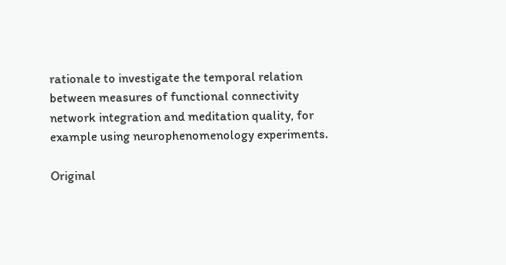rationale to investigate the temporal relation between measures of functional connectivity network integration and meditation quality, for example using neurophenomenology experiments.

Original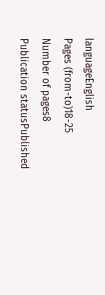languageEnglish
Pages (from-to)18-25
Number of pages8
Publication statusPublished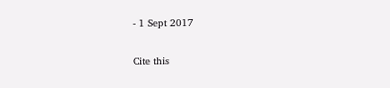- 1 Sept 2017

Cite this